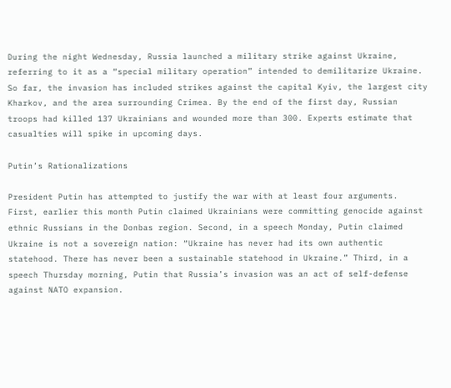During the night Wednesday, Russia launched a military strike against Ukraine, referring to it as a “special military operation” intended to demilitarize Ukraine. So far, the invasion has included strikes against the capital Kyiv, the largest city Kharkov, and the area surrounding Crimea. By the end of the first day, Russian troops had killed 137 Ukrainians and wounded more than 300. Experts estimate that casualties will spike in upcoming days.

Putin’s Rationalizations

President Putin has attempted to justify the war with at least four arguments. First, earlier this month Putin claimed Ukrainians were committing genocide against ethnic Russians in the Donbas region. Second, in a speech Monday, Putin claimed Ukraine is not a sovereign nation: “Ukraine has never had its own authentic statehood. There has never been a sustainable statehood in Ukraine.” Third, in a speech Thursday morning, Putin that Russia’s invasion was an act of self-defense against NATO expansion.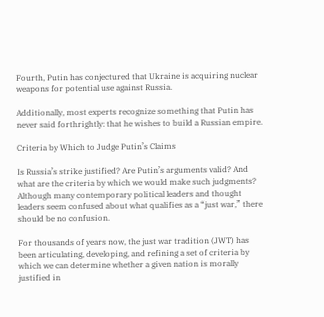Fourth, Putin has conjectured that Ukraine is acquiring nuclear weapons for potential use against Russia.

Additionally, most experts recognize something that Putin has never said forthrightly: that he wishes to build a Russian empire.

Criteria by Which to Judge Putin’s Claims

Is Russia’s strike justified? Are Putin’s arguments valid? And what are the criteria by which we would make such judgments? Although many contemporary political leaders and thought leaders seem confused about what qualifies as a “just war,” there should be no confusion.

For thousands of years now, the just war tradition (JWT) has been articulating, developing, and refining a set of criteria by which we can determine whether a given nation is morally justified in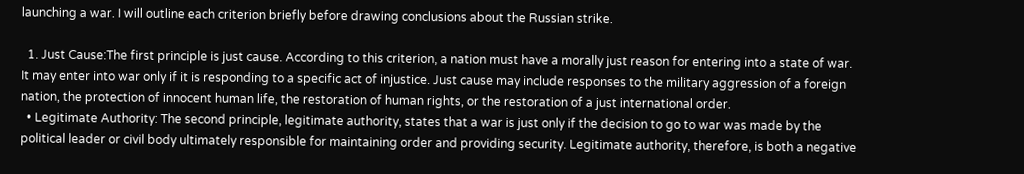launching a war. I will outline each criterion briefly before drawing conclusions about the Russian strike.

  1. Just Cause:The first principle is just cause. According to this criterion, a nation must have a morally just reason for entering into a state of war. It may enter into war only if it is responding to a specific act of injustice. Just cause may include responses to the military aggression of a foreign nation, the protection of innocent human life, the restoration of human rights, or the restoration of a just international order.
  • Legitimate Authority: The second principle, legitimate authority, states that a war is just only if the decision to go to war was made by the political leader or civil body ultimately responsible for maintaining order and providing security. Legitimate authority, therefore, is both a negative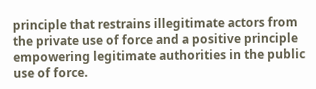principle that restrains illegitimate actors from the private use of force and a positive principle empowering legitimate authorities in the public use of force.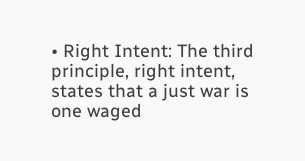• Right Intent: The third principle, right intent, states that a just war is one waged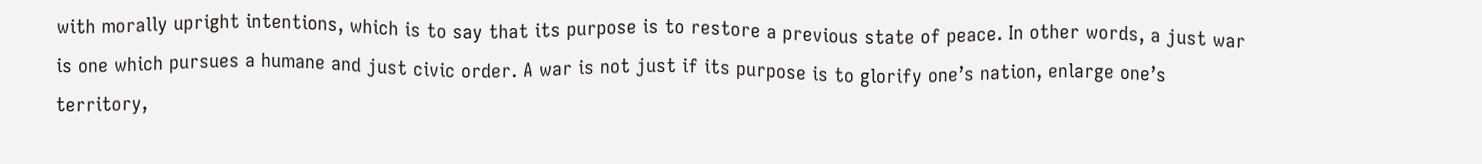with morally upright intentions, which is to say that its purpose is to restore a previous state of peace. In other words, a just war is one which pursues a humane and just civic order. A war is not just if its purpose is to glorify one’s nation, enlarge one’s territory,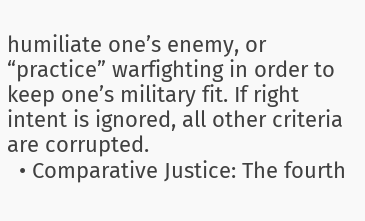humiliate one’s enemy, or “practice” warfighting in order to keep one’s military fit. If right intent is ignored, all other criteria are corrupted.
  • Comparative Justice: The fourth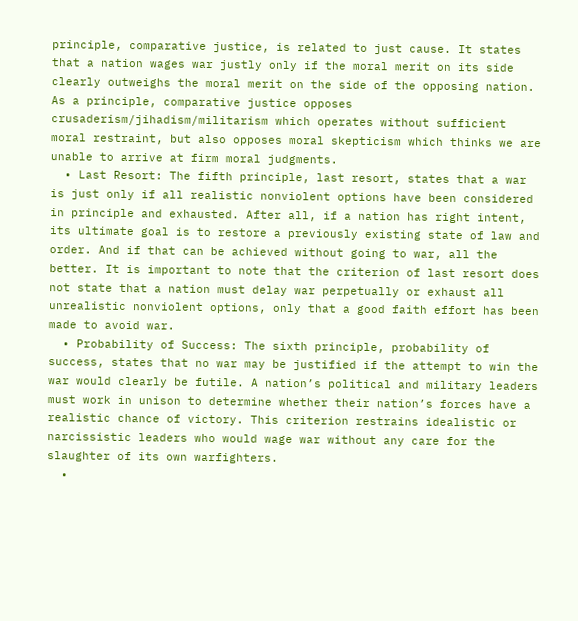principle, comparative justice, is related to just cause. It states that a nation wages war justly only if the moral merit on its side clearly outweighs the moral merit on the side of the opposing nation.   As a principle, comparative justice opposes crusaderism/jihadism/militarism which operates without sufficient moral restraint, but also opposes moral skepticism which thinks we are unable to arrive at firm moral judgments.
  • Last Resort: The fifth principle, last resort, states that a war is just only if all realistic nonviolent options have been considered in principle and exhausted. After all, if a nation has right intent, its ultimate goal is to restore a previously existing state of law and order. And if that can be achieved without going to war, all the better. It is important to note that the criterion of last resort does not state that a nation must delay war perpetually or exhaust all unrealistic nonviolent options, only that a good faith effort has been made to avoid war.
  • Probability of Success: The sixth principle, probability of success, states that no war may be justified if the attempt to win the war would clearly be futile. A nation’s political and military leaders must work in unison to determine whether their nation’s forces have a realistic chance of victory. This criterion restrains idealistic or narcissistic leaders who would wage war without any care for the slaughter of its own warfighters.
  •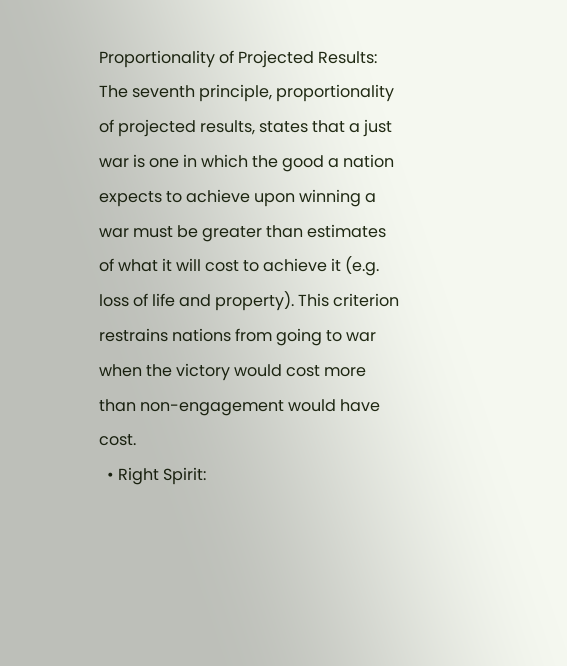Proportionality of Projected Results: The seventh principle, proportionality of projected results, states that a just war is one in which the good a nation expects to achieve upon winning a war must be greater than estimates of what it will cost to achieve it (e.g. loss of life and property). This criterion restrains nations from going to war when the victory would cost more than non-engagement would have cost.
  • Right Spirit: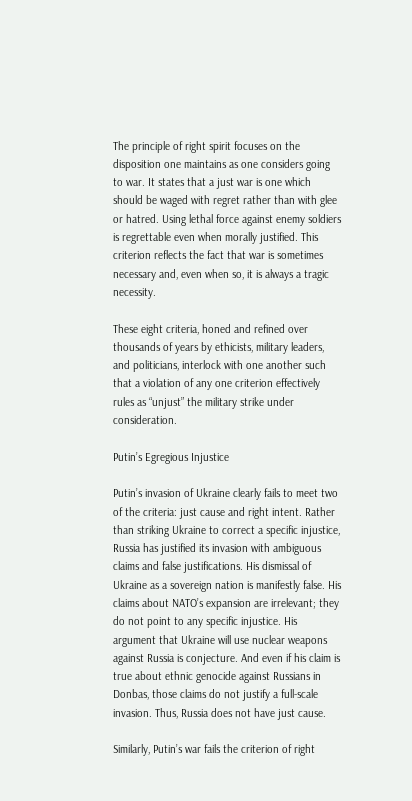The principle of right spirit focuses on the disposition one maintains as one considers going to war. It states that a just war is one which should be waged with regret rather than with glee or hatred. Using lethal force against enemy soldiers is regrettable even when morally justified. This criterion reflects the fact that war is sometimes necessary and, even when so, it is always a tragic necessity.

These eight criteria, honed and refined over thousands of years by ethicists, military leaders, and politicians, interlock with one another such that a violation of any one criterion effectively rules as “unjust” the military strike under consideration.

Putin’s Egregious Injustice

Putin’s invasion of Ukraine clearly fails to meet two of the criteria: just cause and right intent. Rather than striking Ukraine to correct a specific injustice, Russia has justified its invasion with ambiguous claims and false justifications. His dismissal of Ukraine as a sovereign nation is manifestly false. His claims about NATO’s expansion are irrelevant; they do not point to any specific injustice. His argument that Ukraine will use nuclear weapons against Russia is conjecture. And even if his claim is true about ethnic genocide against Russians in Donbas, those claims do not justify a full-scale invasion. Thus, Russia does not have just cause.

Similarly, Putin’s war fails the criterion of right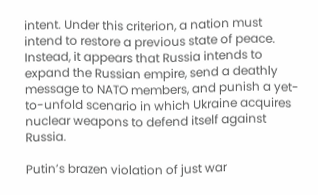intent. Under this criterion, a nation must intend to restore a previous state of peace. Instead, it appears that Russia intends to expand the Russian empire, send a deathly message to NATO members, and punish a yet-to-unfold scenario in which Ukraine acquires nuclear weapons to defend itself against Russia.

Putin’s brazen violation of just war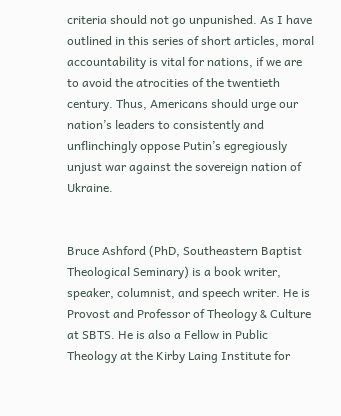criteria should not go unpunished. As I have outlined in this series of short articles, moral accountability is vital for nations, if we are to avoid the atrocities of the twentieth century. Thus, Americans should urge our nation’s leaders to consistently and unflinchingly oppose Putin’s egregiously unjust war against the sovereign nation of Ukraine.


Bruce Ashford (PhD, Southeastern Baptist Theological Seminary) is a book writer, speaker, columnist, and speech writer. He is Provost and Professor of Theology & Culture at SBTS. He is also a Fellow in Public Theology at the Kirby Laing Institute for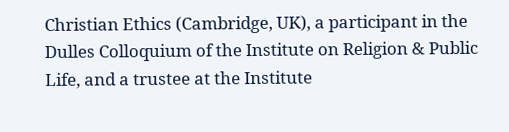Christian Ethics (Cambridge, UK), a participant in the Dulles Colloquium of the Institute on Religion & Public Life, and a trustee at the Institute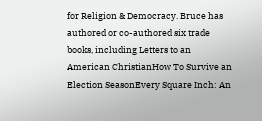for Religion & Democracy. Bruce has authored or co-authored six trade books, including Letters to an American ChristianHow To Survive an Election SeasonEvery Square Inch: An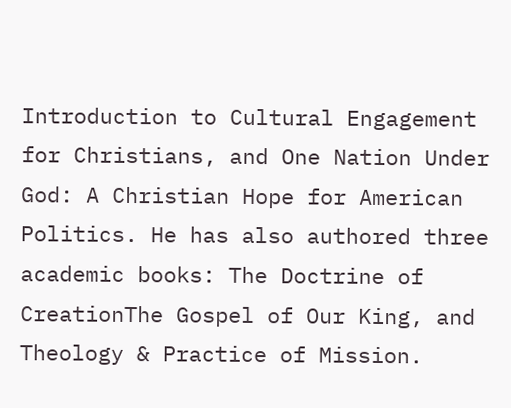Introduction to Cultural Engagement for Christians, and One Nation Under God: A Christian Hope for American Politics. He has also authored three academic books: The Doctrine of CreationThe Gospel of Our King, and Theology & Practice of Mission.